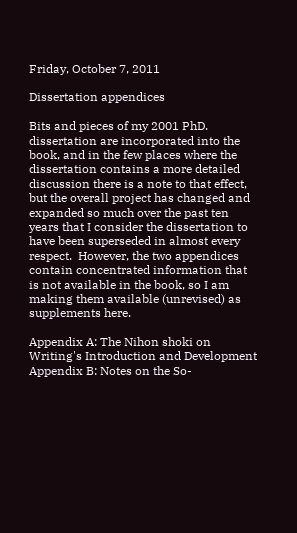Friday, October 7, 2011

Dissertation appendices

Bits and pieces of my 2001 PhD. dissertation are incorporated into the book, and in the few places where the dissertation contains a more detailed discussion there is a note to that effect, but the overall project has changed and expanded so much over the past ten years that I consider the dissertation to have been superseded in almost every respect.  However, the two appendices contain concentrated information that is not available in the book, so I am making them available (unrevised) as supplements here.

Appendix A: The Nihon shoki on Writing's Introduction and Development
Appendix B: Notes on the So-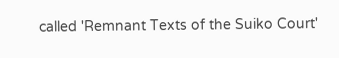called 'Remnant Texts of the Suiko Court'